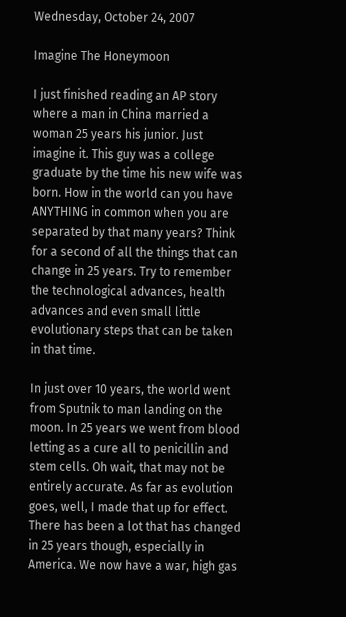Wednesday, October 24, 2007

Imagine The Honeymoon

I just finished reading an AP story where a man in China married a woman 25 years his junior. Just imagine it. This guy was a college graduate by the time his new wife was born. How in the world can you have ANYTHING in common when you are separated by that many years? Think for a second of all the things that can change in 25 years. Try to remember the technological advances, health advances and even small little evolutionary steps that can be taken in that time.

In just over 10 years, the world went from Sputnik to man landing on the moon. In 25 years we went from blood letting as a cure all to penicillin and stem cells. Oh wait, that may not be entirely accurate. As far as evolution goes, well, I made that up for effect. There has been a lot that has changed in 25 years though, especially in America. We now have a war, high gas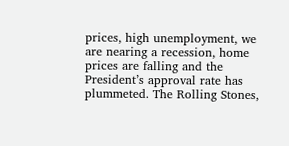prices, high unemployment, we are nearing a recession, home prices are falling and the President’s approval rate has plummeted. The Rolling Stones,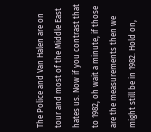The Police and Van Halen are on tour and most of the Middle East hates us. Now if you contrast that to 1982, oh wait a minute, if those are the measurements then we might still be in 1982. Hold on,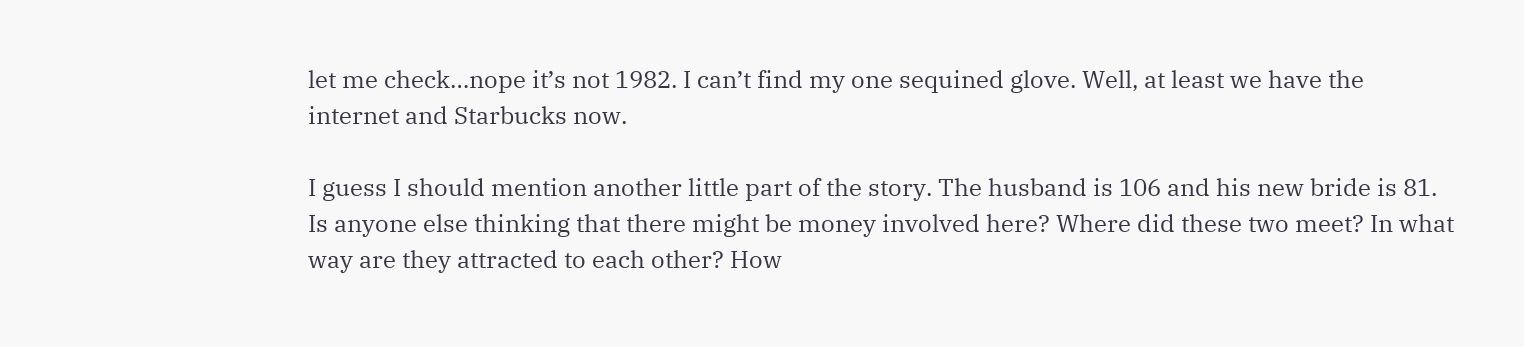let me check…nope it’s not 1982. I can’t find my one sequined glove. Well, at least we have the internet and Starbucks now.

I guess I should mention another little part of the story. The husband is 106 and his new bride is 81. Is anyone else thinking that there might be money involved here? Where did these two meet? In what way are they attracted to each other? How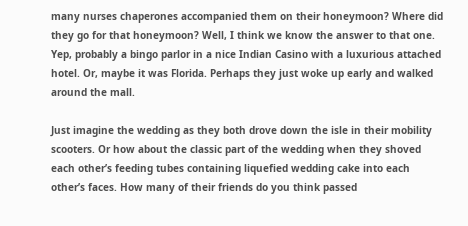many nurses chaperones accompanied them on their honeymoon? Where did they go for that honeymoon? Well, I think we know the answer to that one. Yep, probably a bingo parlor in a nice Indian Casino with a luxurious attached hotel. Or, maybe it was Florida. Perhaps they just woke up early and walked around the mall.

Just imagine the wedding as they both drove down the isle in their mobility scooters. Or how about the classic part of the wedding when they shoved each other’s feeding tubes containing liquefied wedding cake into each other’s faces. How many of their friends do you think passed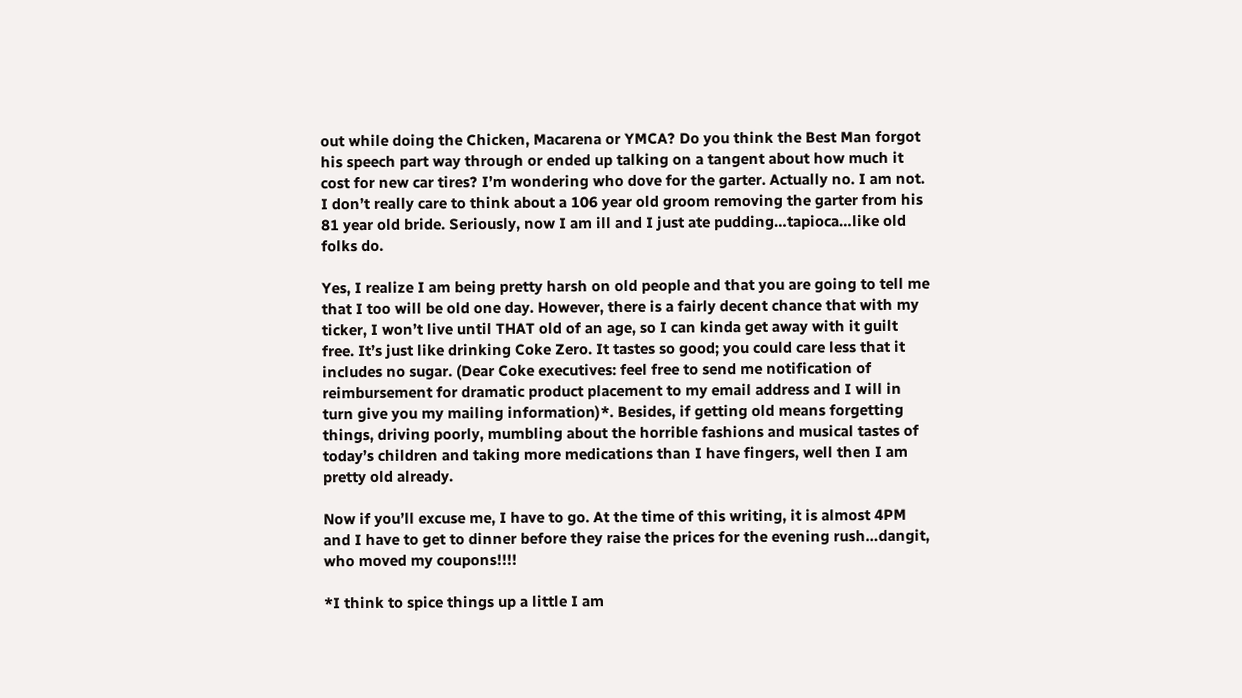out while doing the Chicken, Macarena or YMCA? Do you think the Best Man forgot his speech part way through or ended up talking on a tangent about how much it cost for new car tires? I’m wondering who dove for the garter. Actually no. I am not. I don’t really care to think about a 106 year old groom removing the garter from his 81 year old bride. Seriously, now I am ill and I just ate pudding…tapioca…like old folks do.

Yes, I realize I am being pretty harsh on old people and that you are going to tell me that I too will be old one day. However, there is a fairly decent chance that with my ticker, I won’t live until THAT old of an age, so I can kinda get away with it guilt free. It’s just like drinking Coke Zero. It tastes so good; you could care less that it includes no sugar. (Dear Coke executives: feel free to send me notification of reimbursement for dramatic product placement to my email address and I will in turn give you my mailing information)*. Besides, if getting old means forgetting things, driving poorly, mumbling about the horrible fashions and musical tastes of today’s children and taking more medications than I have fingers, well then I am pretty old already.

Now if you’ll excuse me, I have to go. At the time of this writing, it is almost 4PM and I have to get to dinner before they raise the prices for the evening rush…dangit, who moved my coupons!!!!

*I think to spice things up a little I am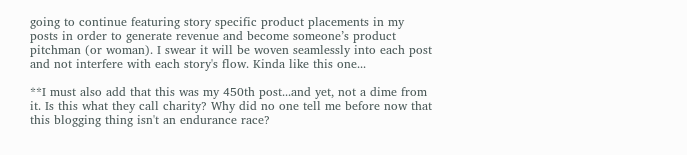going to continue featuring story specific product placements in my posts in order to generate revenue and become someone’s product pitchman (or woman). I swear it will be woven seamlessly into each post and not interfere with each story's flow. Kinda like this one...

**I must also add that this was my 450th post...and yet, not a dime from it. Is this what they call charity? Why did no one tell me before now that this blogging thing isn't an endurance race?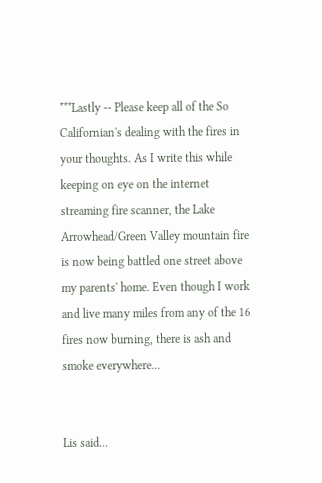***Lastly -- Please keep all of the So Californian's dealing with the fires in your thoughts. As I write this while keeping on eye on the internet streaming fire scanner, the Lake Arrowhead/Green Valley mountain fire is now being battled one street above my parents' home. Even though I work and live many miles from any of the 16 fires now burning, there is ash and smoke everywhere...


Lis said...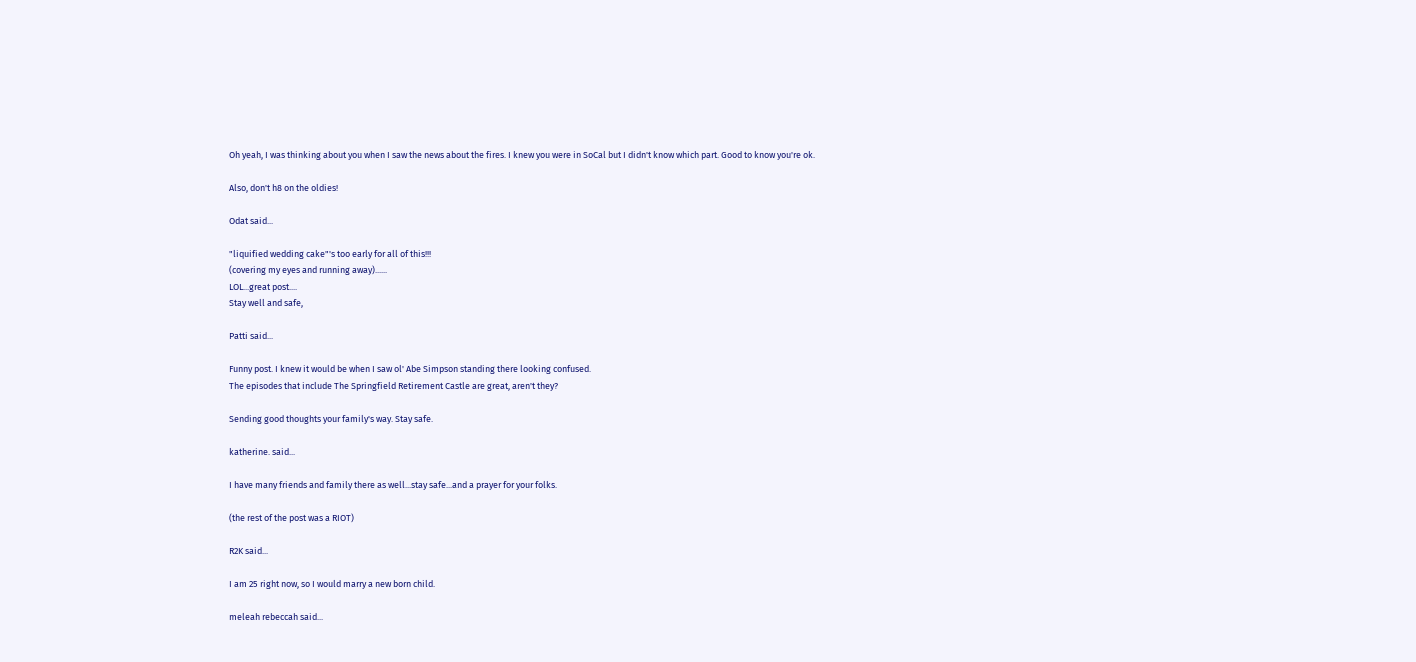Oh yeah, I was thinking about you when I saw the news about the fires. I knew you were in SoCal but I didn't know which part. Good to know you're ok.

Also, don't h8 on the oldies!

Odat said...

"liquified wedding cake"'s too early for all of this!!!
(covering my eyes and running away)......
LOL...great post....
Stay well and safe,

Patti said...

Funny post. I knew it would be when I saw ol' Abe Simpson standing there looking confused.
The episodes that include The Springfield Retirement Castle are great, aren't they?

Sending good thoughts your family's way. Stay safe.

katherine. said...

I have many friends and family there as well...stay safe...and a prayer for your folks.

(the rest of the post was a RIOT)

R2K said...

I am 25 right now, so I would marry a new born child.

meleah rebeccah said...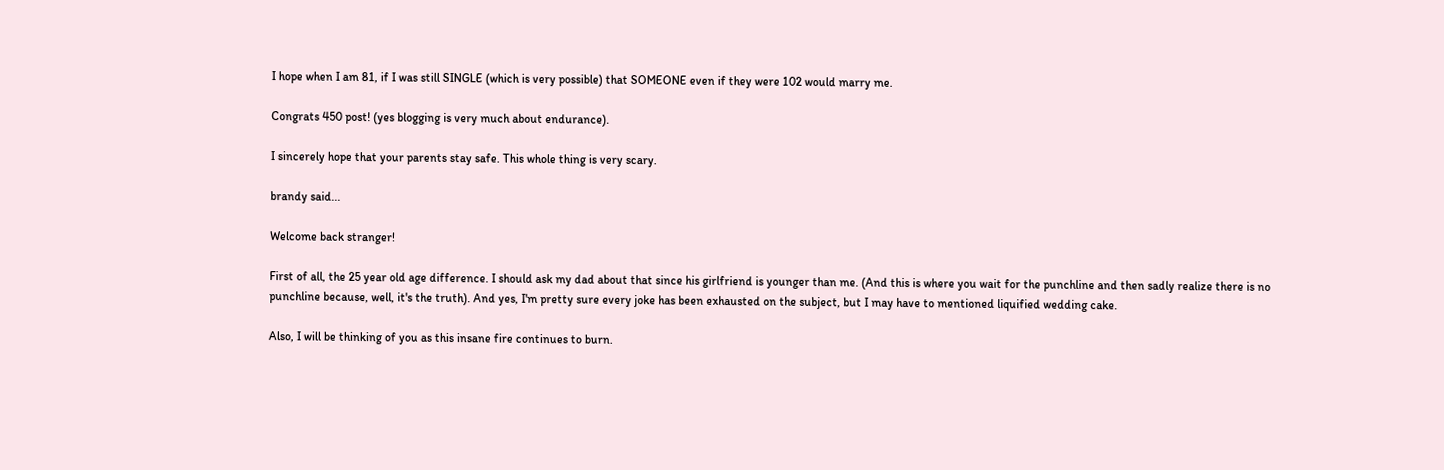I hope when I am 81, if I was still SINGLE (which is very possible) that SOMEONE even if they were 102 would marry me.

Congrats 450 post! (yes blogging is very much about endurance).

I sincerely hope that your parents stay safe. This whole thing is very scary.

brandy said...

Welcome back stranger!

First of all, the 25 year old age difference. I should ask my dad about that since his girlfriend is younger than me. (And this is where you wait for the punchline and then sadly realize there is no punchline because, well, it's the truth). And yes, I'm pretty sure every joke has been exhausted on the subject, but I may have to mentioned liquified wedding cake.

Also, I will be thinking of you as this insane fire continues to burn.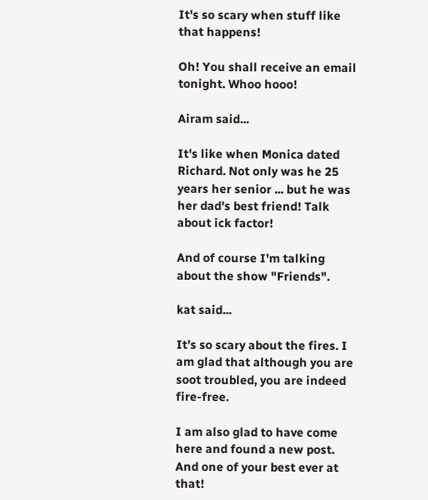It's so scary when stuff like that happens!

Oh! You shall receive an email tonight. Whoo hooo!

Airam said...

It's like when Monica dated Richard. Not only was he 25 years her senior ... but he was her dad's best friend! Talk about ick factor!

And of course I'm talking about the show "Friends".

kat said...

It's so scary about the fires. I am glad that although you are soot troubled, you are indeed fire-free.

I am also glad to have come here and found a new post. And one of your best ever at that!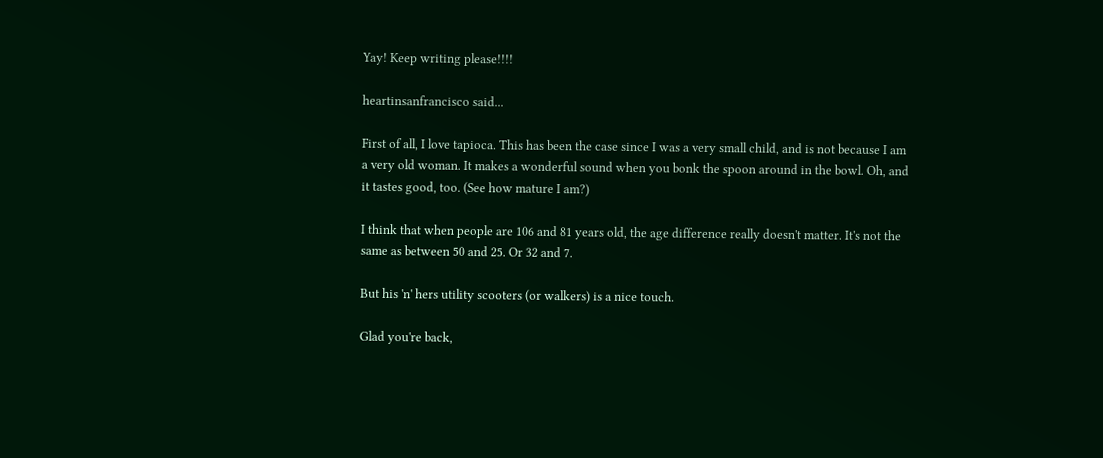Yay! Keep writing please!!!!

heartinsanfrancisco said...

First of all, I love tapioca. This has been the case since I was a very small child, and is not because I am a very old woman. It makes a wonderful sound when you bonk the spoon around in the bowl. Oh, and it tastes good, too. (See how mature I am?)

I think that when people are 106 and 81 years old, the age difference really doesn't matter. It's not the same as between 50 and 25. Or 32 and 7.

But his 'n' hers utility scooters (or walkers) is a nice touch.

Glad you're back,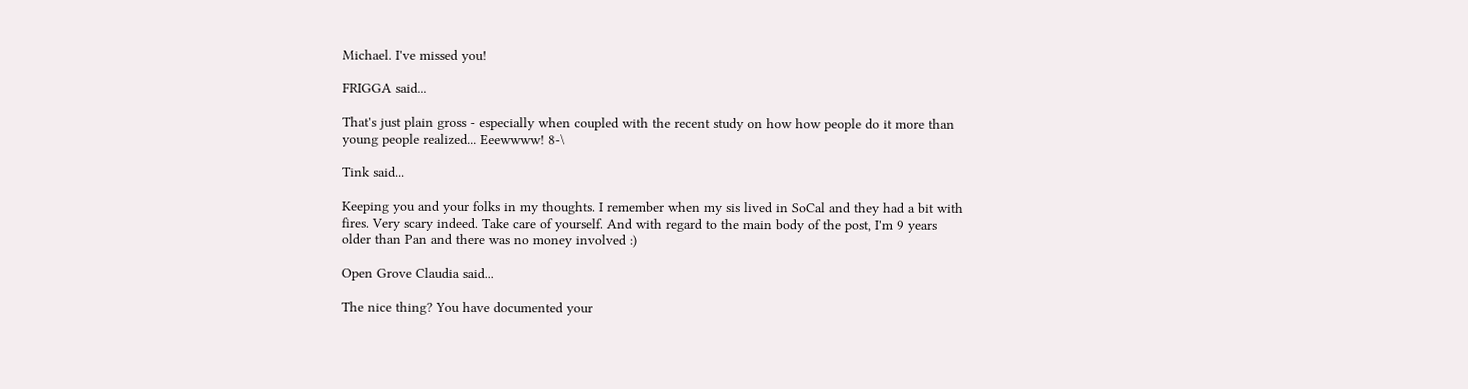Michael. I've missed you!

FRIGGA said...

That's just plain gross - especially when coupled with the recent study on how how people do it more than young people realized... Eeewwww! 8-\

Tink said...

Keeping you and your folks in my thoughts. I remember when my sis lived in SoCal and they had a bit with fires. Very scary indeed. Take care of yourself. And with regard to the main body of the post, I'm 9 years older than Pan and there was no money involved :)

Open Grove Claudia said...

The nice thing? You have documented your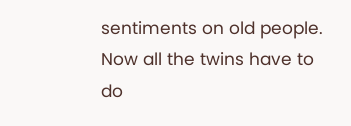sentiments on old people. Now all the twins have to do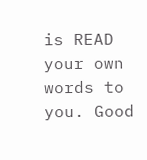is READ your own words to you. Good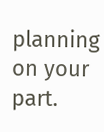planning on your part.